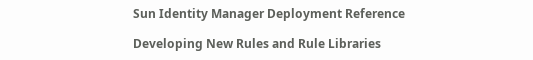Sun Identity Manager Deployment Reference

Developing New Rules and Rule Libraries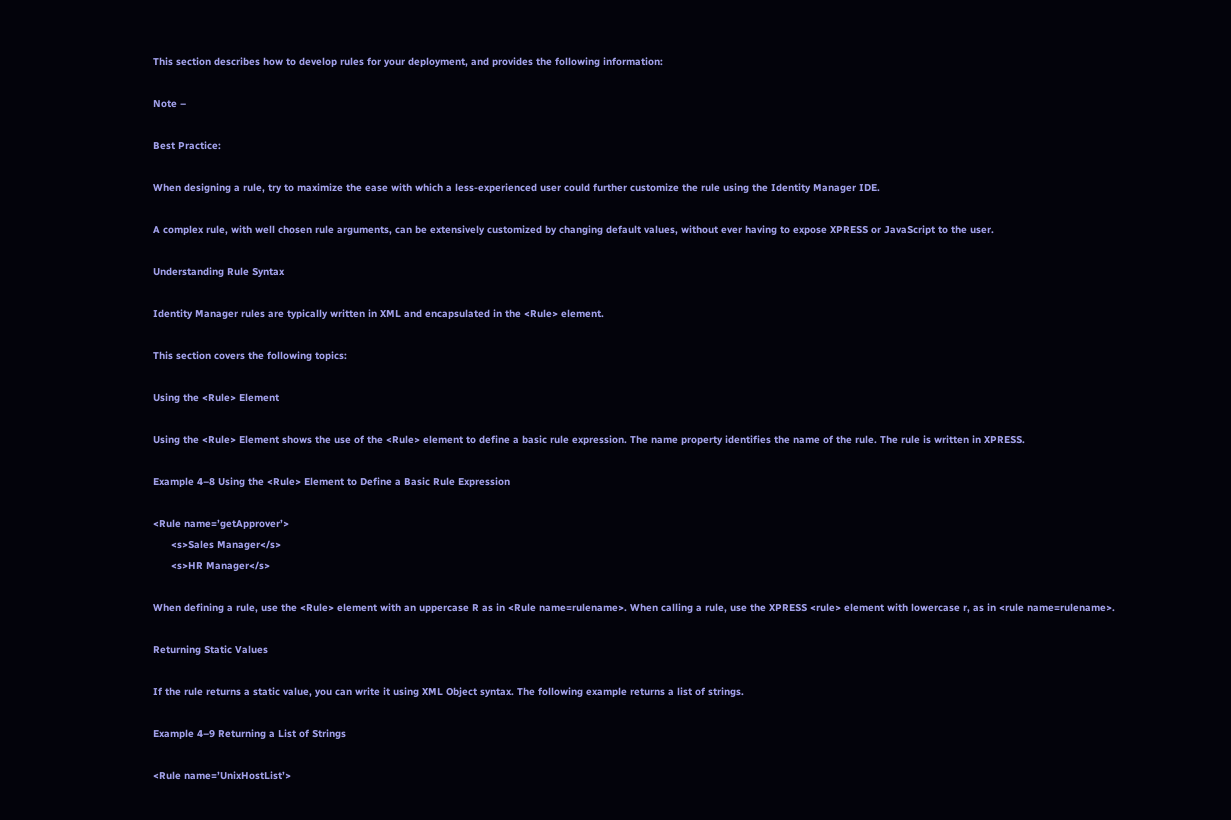This section describes how to develop rules for your deployment, and provides the following information:

Note –

Best Practice:

When designing a rule, try to maximize the ease with which a less-experienced user could further customize the rule using the Identity Manager IDE.

A complex rule, with well chosen rule arguments, can be extensively customized by changing default values, without ever having to expose XPRESS or JavaScript to the user.

Understanding Rule Syntax

Identity Manager rules are typically written in XML and encapsulated in the <Rule> element.

This section covers the following topics:

Using the <Rule> Element

Using the <Rule> Element shows the use of the <Rule> element to define a basic rule expression. The name property identifies the name of the rule. The rule is written in XPRESS.

Example 4–8 Using the <Rule> Element to Define a Basic Rule Expression

<Rule name=’getApprover’>
      <s>Sales Manager</s>
      <s>HR Manager</s>

When defining a rule, use the <Rule> element with an uppercase R as in <Rule name=rulename>. When calling a rule, use the XPRESS <rule> element with lowercase r, as in <rule name=rulename>.

Returning Static Values

If the rule returns a static value, you can write it using XML Object syntax. The following example returns a list of strings.

Example 4–9 Returning a List of Strings

<Rule name=’UnixHostList’>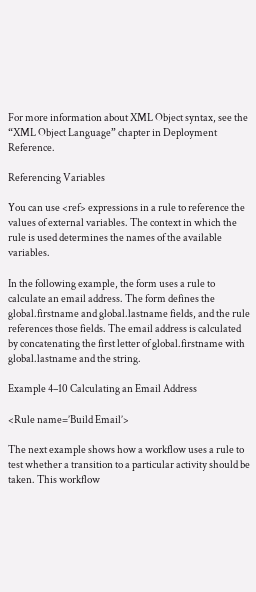For more information about XML Object syntax, see the “XML Object Language” chapter in Deployment Reference.

Referencing Variables

You can use <ref> expressions in a rule to reference the values of external variables. The context in which the rule is used determines the names of the available variables.

In the following example, the form uses a rule to calculate an email address. The form defines the global.firstname and global.lastname fields, and the rule references those fields. The email address is calculated by concatenating the first letter of global.firstname with global.lastname and the string.

Example 4–10 Calculating an Email Address

<Rule name=’Build Email’>

The next example shows how a workflow uses a rule to test whether a transition to a particular activity should be taken. This workflow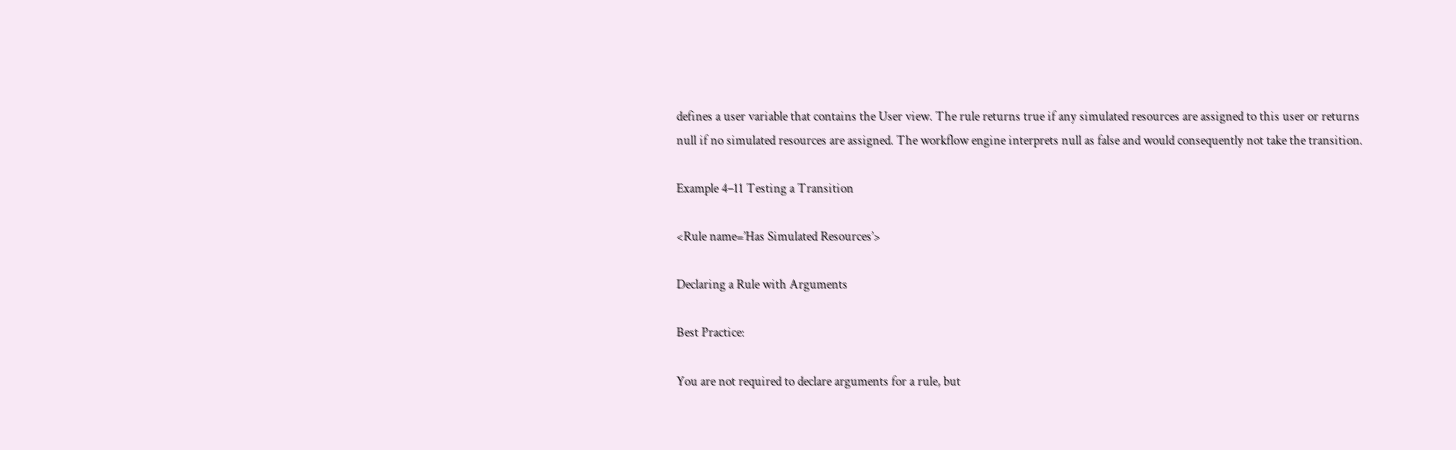defines a user variable that contains the User view. The rule returns true if any simulated resources are assigned to this user or returns null if no simulated resources are assigned. The workflow engine interprets null as false and would consequently not take the transition.

Example 4–11 Testing a Transition

<Rule name=’Has Simulated Resources’>

Declaring a Rule with Arguments

Best Practice:

You are not required to declare arguments for a rule, but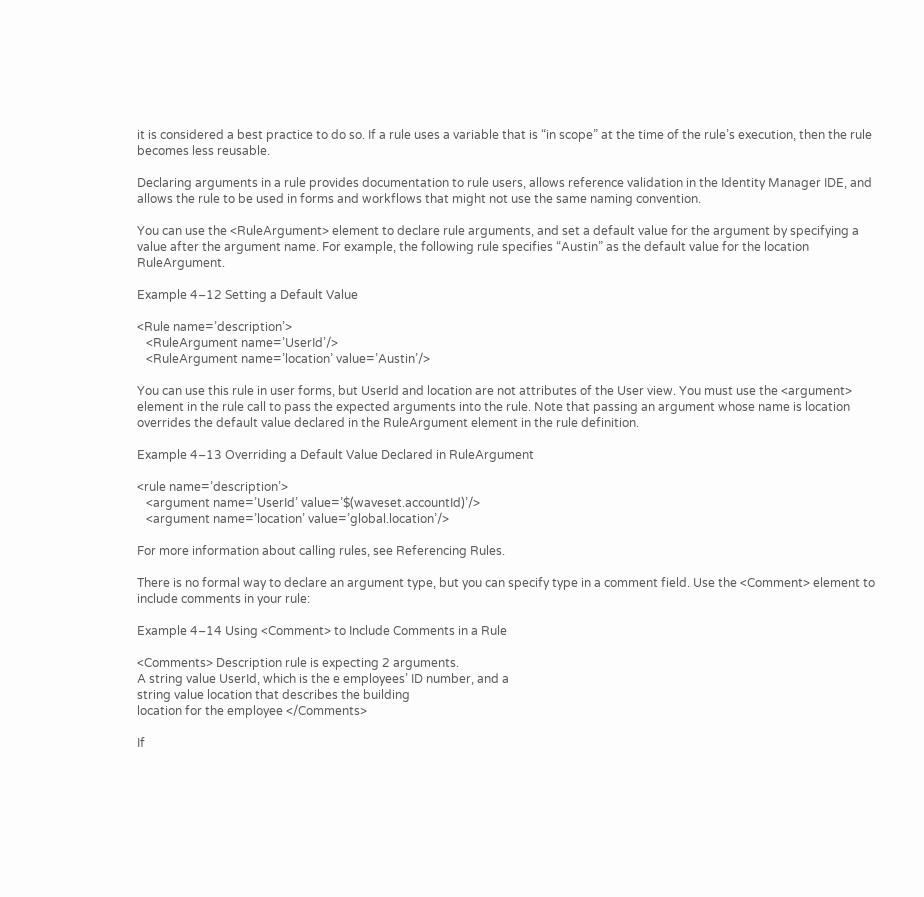it is considered a best practice to do so. If a rule uses a variable that is “in scope” at the time of the rule’s execution, then the rule becomes less reusable.

Declaring arguments in a rule provides documentation to rule users, allows reference validation in the Identity Manager IDE, and allows the rule to be used in forms and workflows that might not use the same naming convention.

You can use the <RuleArgument> element to declare rule arguments, and set a default value for the argument by specifying a value after the argument name. For example, the following rule specifies “Austin” as the default value for the location RuleArgument.

Example 4–12 Setting a Default Value

<Rule name=’description’>
   <RuleArgument name=’UserId’/>
   <RuleArgument name=’location’ value=’Austin’/>

You can use this rule in user forms, but UserId and location are not attributes of the User view. You must use the <argument> element in the rule call to pass the expected arguments into the rule. Note that passing an argument whose name is location overrides the default value declared in the RuleArgument element in the rule definition.

Example 4–13 Overriding a Default Value Declared in RuleArgument

<rule name=’description’>
   <argument name=’UserId’ value=’$(waveset.accountId)’/>
   <argument name=’location’ value=’global.location’/>

For more information about calling rules, see Referencing Rules.

There is no formal way to declare an argument type, but you can specify type in a comment field. Use the <Comment> element to include comments in your rule:

Example 4–14 Using <Comment> to Include Comments in a Rule

<Comments> Description rule is expecting 2 arguments.
A string value UserId, which is the e employees’ ID number, and a
string value location that describes the building
location for the employee </Comments>

If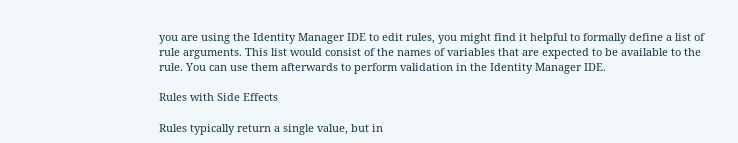you are using the Identity Manager IDE to edit rules, you might find it helpful to formally define a list of rule arguments. This list would consist of the names of variables that are expected to be available to the rule. You can use them afterwards to perform validation in the Identity Manager IDE.

Rules with Side Effects

Rules typically return a single value, but in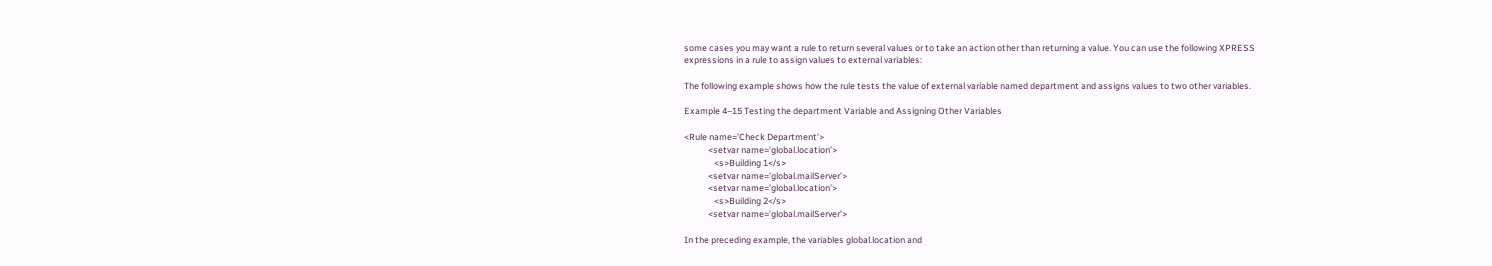some cases you may want a rule to return several values or to take an action other than returning a value. You can use the following XPRESS expressions in a rule to assign values to external variables:

The following example shows how the rule tests the value of external variable named department and assigns values to two other variables.

Example 4–15 Testing the department Variable and Assigning Other Variables

<Rule name=’Check Department’>
            <setvar name=’global.location’>
               <s>Building 1</s>
            <setvar name=’global.mailServer’>
            <setvar name=’global.location’>
               <s>Building 2</s>
            <setvar name=’global.mailServer’>

In the preceding example, the variables global.location and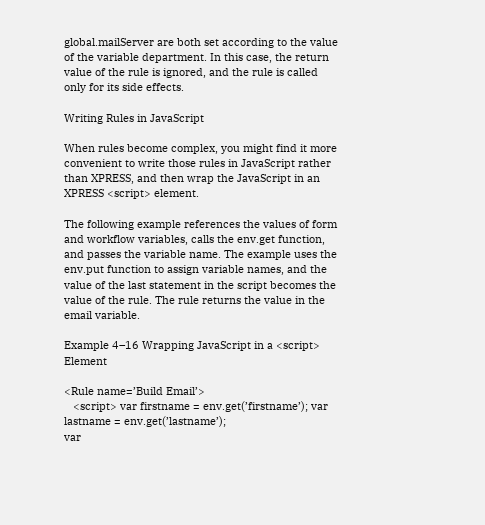global.mailServer are both set according to the value of the variable department. In this case, the return value of the rule is ignored, and the rule is called only for its side effects.

Writing Rules in JavaScript

When rules become complex, you might find it more convenient to write those rules in JavaScript rather than XPRESS, and then wrap the JavaScript in an XPRESS <script> element.

The following example references the values of form and workflow variables, calls the env.get function, and passes the variable name. The example uses the env.put function to assign variable names, and the value of the last statement in the script becomes the value of the rule. The rule returns the value in the email variable.

Example 4–16 Wrapping JavaScript in a <script> Element

<Rule name=’Build Email’>
   <script> var firstname = env.get(’firstname’); var lastname = env.get(’lastname’);
var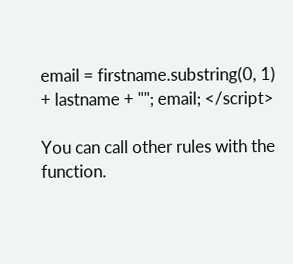email = firstname.substring(0, 1) + lastname + ""; email; </script>

You can call other rules with the function.